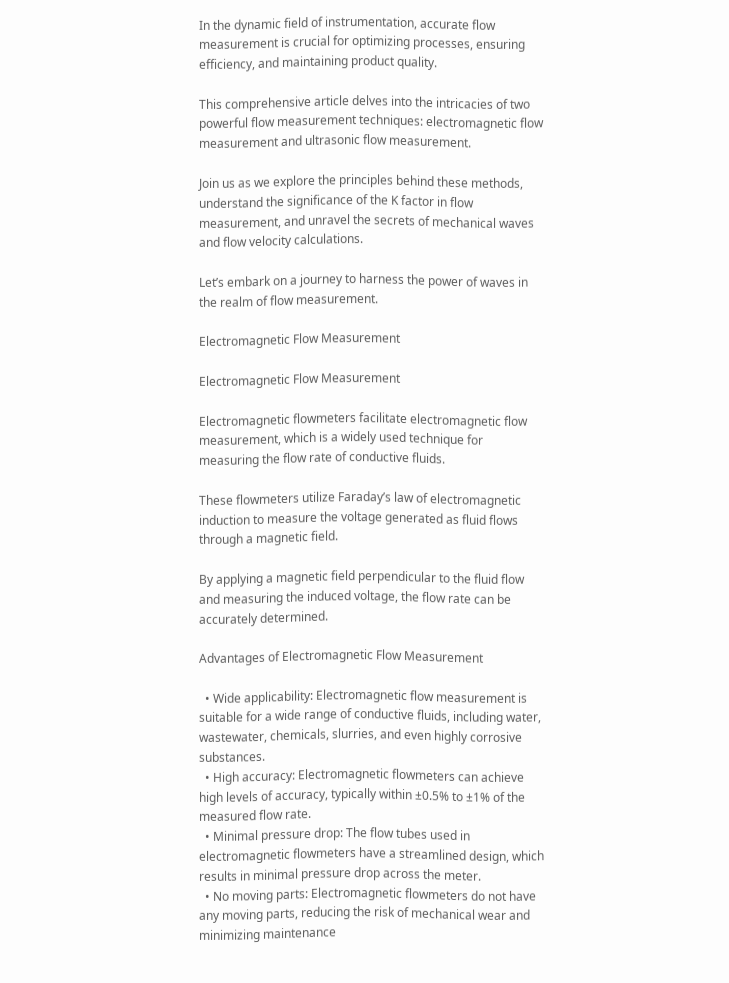In the dynamic field of instrumentation, accurate flow measurement is crucial for optimizing processes, ensuring efficiency, and maintaining product quality.

This comprehensive article delves into the intricacies of two powerful flow measurement techniques: electromagnetic flow measurement and ultrasonic flow measurement.

Join us as we explore the principles behind these methods, understand the significance of the K factor in flow measurement, and unravel the secrets of mechanical waves and flow velocity calculations.

Let’s embark on a journey to harness the power of waves in the realm of flow measurement.

Electromagnetic Flow Measurement

Electromagnetic Flow Measurement

Electromagnetic flowmeters facilitate electromagnetic flow measurement, which is a widely used technique for measuring the flow rate of conductive fluids.

These flowmeters utilize Faraday’s law of electromagnetic induction to measure the voltage generated as fluid flows through a magnetic field.

By applying a magnetic field perpendicular to the fluid flow and measuring the induced voltage, the flow rate can be accurately determined.

Advantages of Electromagnetic Flow Measurement

  • Wide applicability: Electromagnetic flow measurement is suitable for a wide range of conductive fluids, including water, wastewater, chemicals, slurries, and even highly corrosive substances.
  • High accuracy: Electromagnetic flowmeters can achieve high levels of accuracy, typically within ±0.5% to ±1% of the measured flow rate.
  • Minimal pressure drop: The flow tubes used in electromagnetic flowmeters have a streamlined design, which results in minimal pressure drop across the meter.
  • No moving parts: Electromagnetic flowmeters do not have any moving parts, reducing the risk of mechanical wear and minimizing maintenance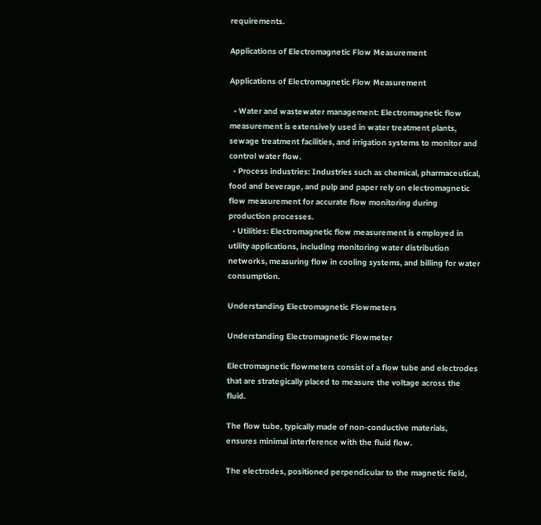requirements.

Applications of Electromagnetic Flow Measurement

Applications of Electromagnetic Flow Measurement

  • Water and wastewater management: Electromagnetic flow measurement is extensively used in water treatment plants, sewage treatment facilities, and irrigation systems to monitor and control water flow.
  • Process industries: Industries such as chemical, pharmaceutical, food and beverage, and pulp and paper rely on electromagnetic flow measurement for accurate flow monitoring during production processes.
  • Utilities: Electromagnetic flow measurement is employed in utility applications, including monitoring water distribution networks, measuring flow in cooling systems, and billing for water consumption.

Understanding Electromagnetic Flowmeters

Understanding Electromagnetic Flowmeter

Electromagnetic flowmeters consist of a flow tube and electrodes that are strategically placed to measure the voltage across the fluid.

The flow tube, typically made of non-conductive materials, ensures minimal interference with the fluid flow.

The electrodes, positioned perpendicular to the magnetic field,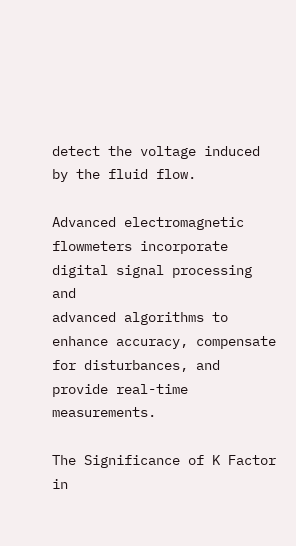detect the voltage induced by the fluid flow.

Advanced electromagnetic flowmeters incorporate digital signal processing and
advanced algorithms to enhance accuracy, compensate for disturbances, and provide real-time measurements.

The Significance of K Factor in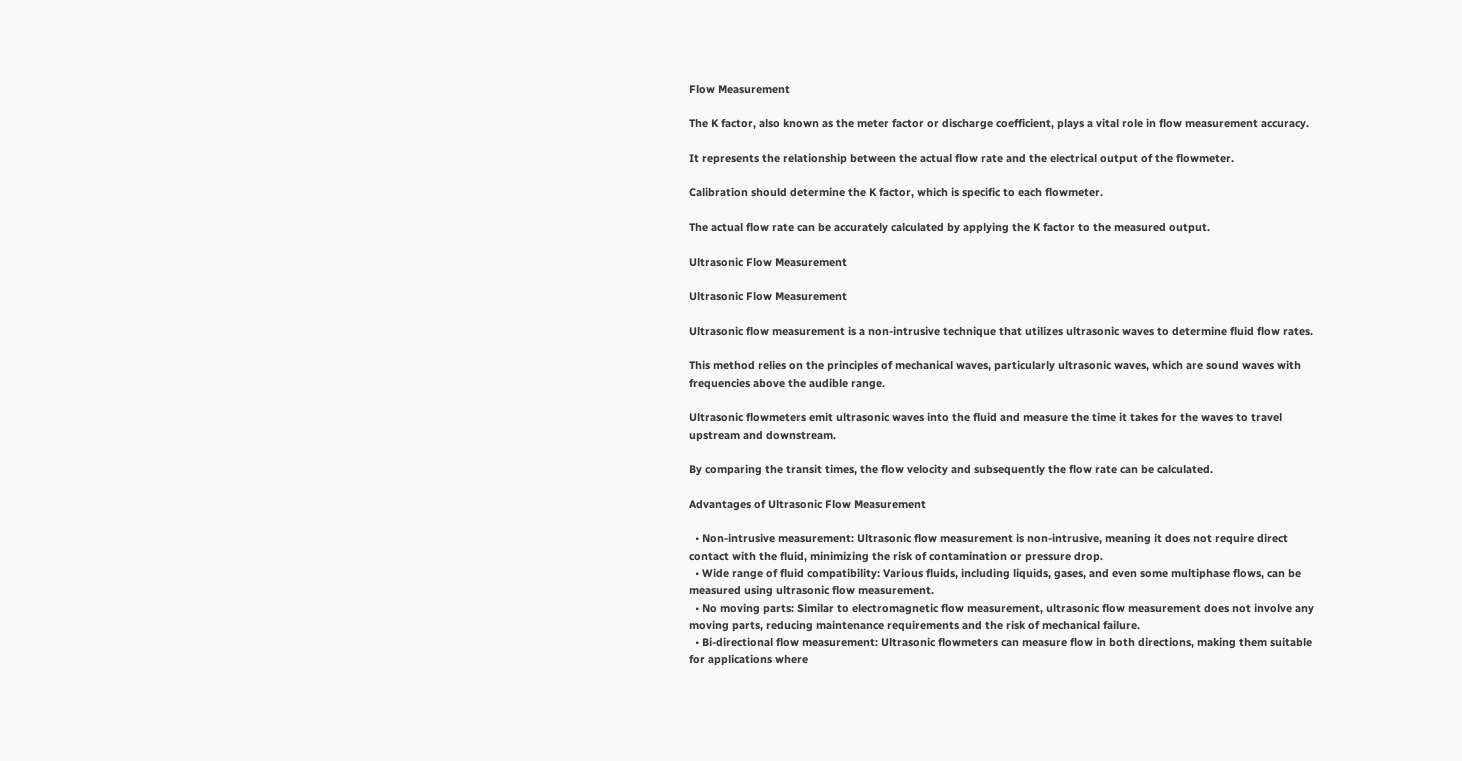Flow Measurement

The K factor, also known as the meter factor or discharge coefficient, plays a vital role in flow measurement accuracy.

It represents the relationship between the actual flow rate and the electrical output of the flowmeter.

Calibration should determine the K factor, which is specific to each flowmeter.

The actual flow rate can be accurately calculated by applying the K factor to the measured output.

Ultrasonic Flow Measurement

Ultrasonic Flow Measurement

Ultrasonic flow measurement is a non-intrusive technique that utilizes ultrasonic waves to determine fluid flow rates.

This method relies on the principles of mechanical waves, particularly ultrasonic waves, which are sound waves with frequencies above the audible range.

Ultrasonic flowmeters emit ultrasonic waves into the fluid and measure the time it takes for the waves to travel upstream and downstream.

By comparing the transit times, the flow velocity and subsequently the flow rate can be calculated.

Advantages of Ultrasonic Flow Measurement

  • Non-intrusive measurement: Ultrasonic flow measurement is non-intrusive, meaning it does not require direct contact with the fluid, minimizing the risk of contamination or pressure drop.
  • Wide range of fluid compatibility: Various fluids, including liquids, gases, and even some multiphase flows, can be measured using ultrasonic flow measurement.
  • No moving parts: Similar to electromagnetic flow measurement, ultrasonic flow measurement does not involve any moving parts, reducing maintenance requirements and the risk of mechanical failure.
  • Bi-directional flow measurement: Ultrasonic flowmeters can measure flow in both directions, making them suitable for applications where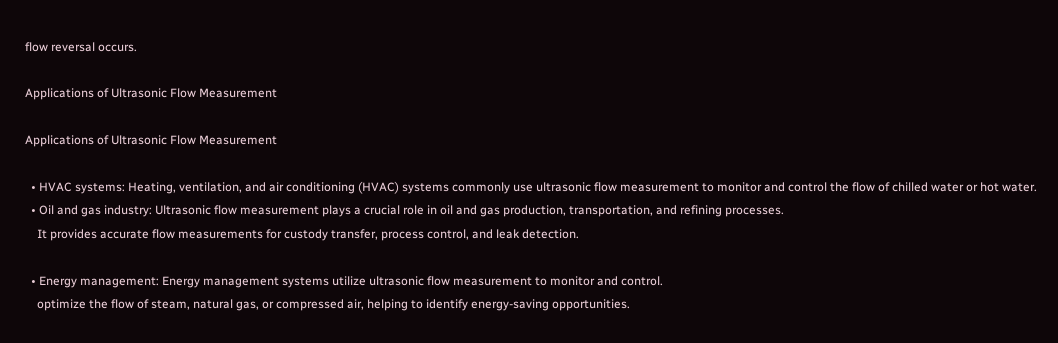flow reversal occurs.

Applications of Ultrasonic Flow Measurement

Applications of Ultrasonic Flow Measurement

  • HVAC systems: Heating, ventilation, and air conditioning (HVAC) systems commonly use ultrasonic flow measurement to monitor and control the flow of chilled water or hot water.
  • Oil and gas industry: Ultrasonic flow measurement plays a crucial role in oil and gas production, transportation, and refining processes.
    It provides accurate flow measurements for custody transfer, process control, and leak detection.

  • Energy management: Energy management systems utilize ultrasonic flow measurement to monitor and control.
    optimize the flow of steam, natural gas, or compressed air, helping to identify energy-saving opportunities.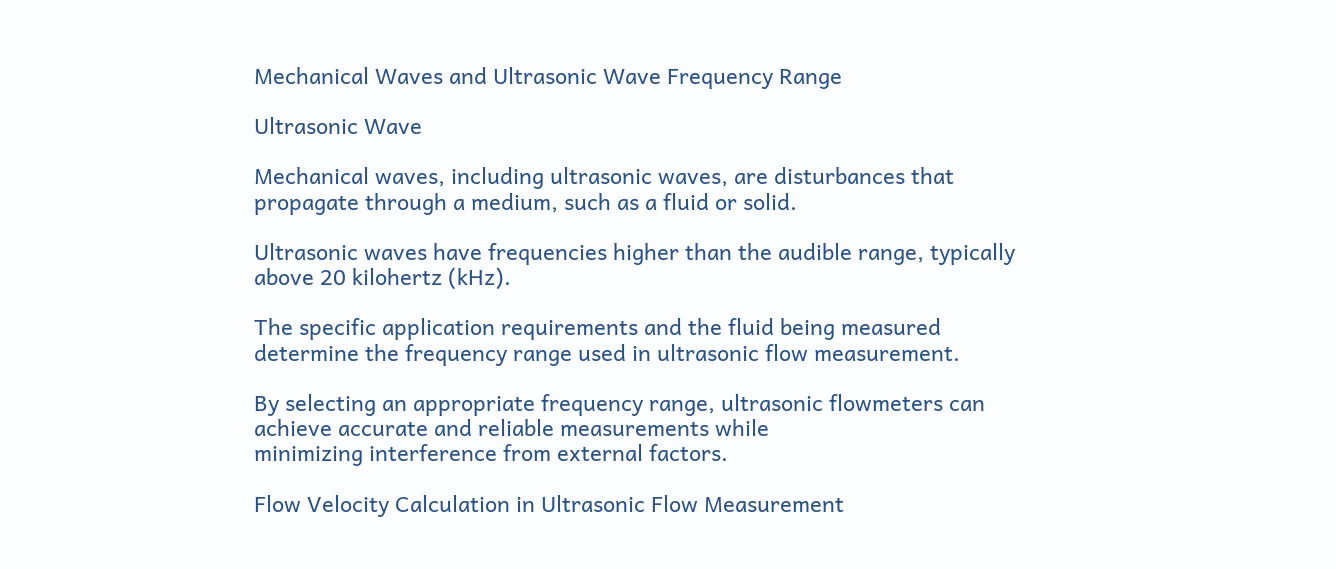Mechanical Waves and Ultrasonic Wave Frequency Range

Ultrasonic Wave

Mechanical waves, including ultrasonic waves, are disturbances that propagate through a medium, such as a fluid or solid.

Ultrasonic waves have frequencies higher than the audible range, typically above 20 kilohertz (kHz).

The specific application requirements and the fluid being measured determine the frequency range used in ultrasonic flow measurement.

By selecting an appropriate frequency range, ultrasonic flowmeters can achieve accurate and reliable measurements while
minimizing interference from external factors.

Flow Velocity Calculation in Ultrasonic Flow Measurement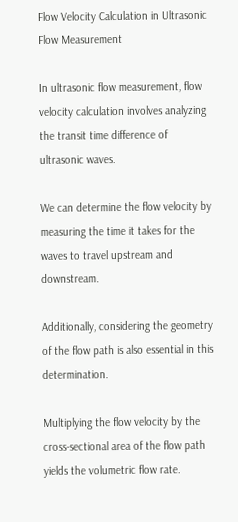Flow Velocity Calculation in Ultrasonic Flow Measurement

In ultrasonic flow measurement, flow velocity calculation involves analyzing the transit time difference of ultrasonic waves.

We can determine the flow velocity by measuring the time it takes for the waves to travel upstream and downstream.

Additionally, considering the geometry of the flow path is also essential in this determination.

Multiplying the flow velocity by the cross-sectional area of the flow path yields the volumetric flow rate.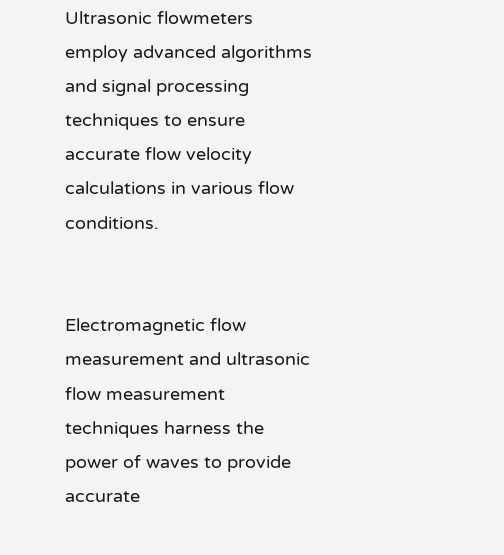Ultrasonic flowmeters employ advanced algorithms and signal processing techniques to ensure accurate flow velocity calculations in various flow conditions.


Electromagnetic flow measurement and ultrasonic flow measurement techniques harness the power of waves to provide accurate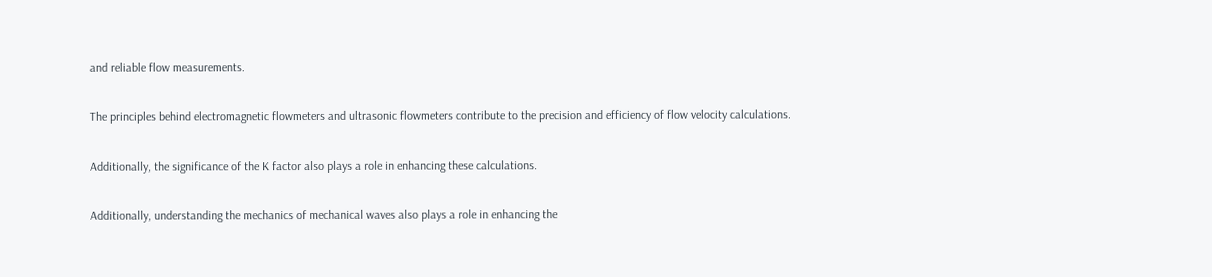and reliable flow measurements.

The principles behind electromagnetic flowmeters and ultrasonic flowmeters contribute to the precision and efficiency of flow velocity calculations.

Additionally, the significance of the K factor also plays a role in enhancing these calculations.

Additionally, understanding the mechanics of mechanical waves also plays a role in enhancing the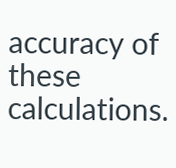accuracy of these calculations.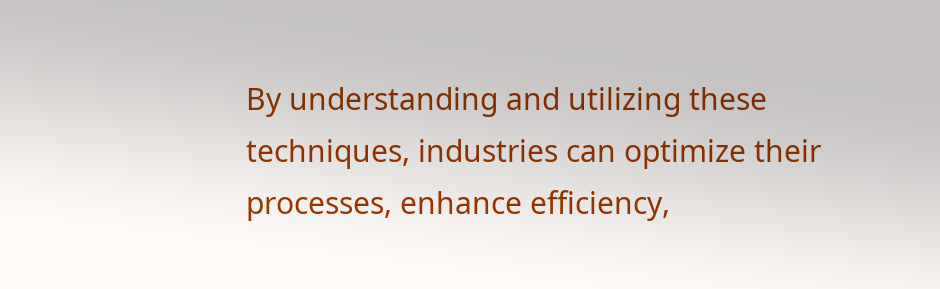By understanding and utilizing these techniques, industries can optimize their processes, enhance efficiency,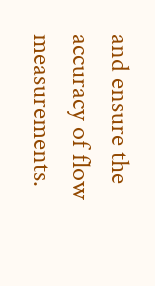and ensure the accuracy of flow measurements.